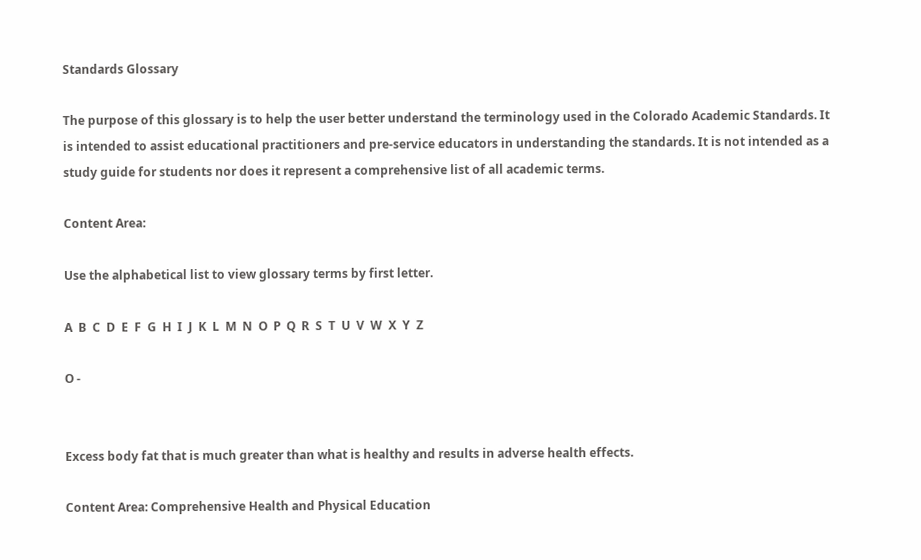Standards Glossary

The purpose of this glossary is to help the user better understand the terminology used in the Colorado Academic Standards. It is intended to assist educational practitioners and pre-service educators in understanding the standards. It is not intended as a study guide for students nor does it represent a comprehensive list of all academic terms.

Content Area:

Use the alphabetical list to view glossary terms by first letter.

A  B  C  D  E  F  G  H  I  J  K  L  M  N  O  P  Q  R  S  T  U  V  W  X  Y  Z

O -


Excess body fat that is much greater than what is healthy and results in adverse health effects.

Content Area: Comprehensive Health and Physical Education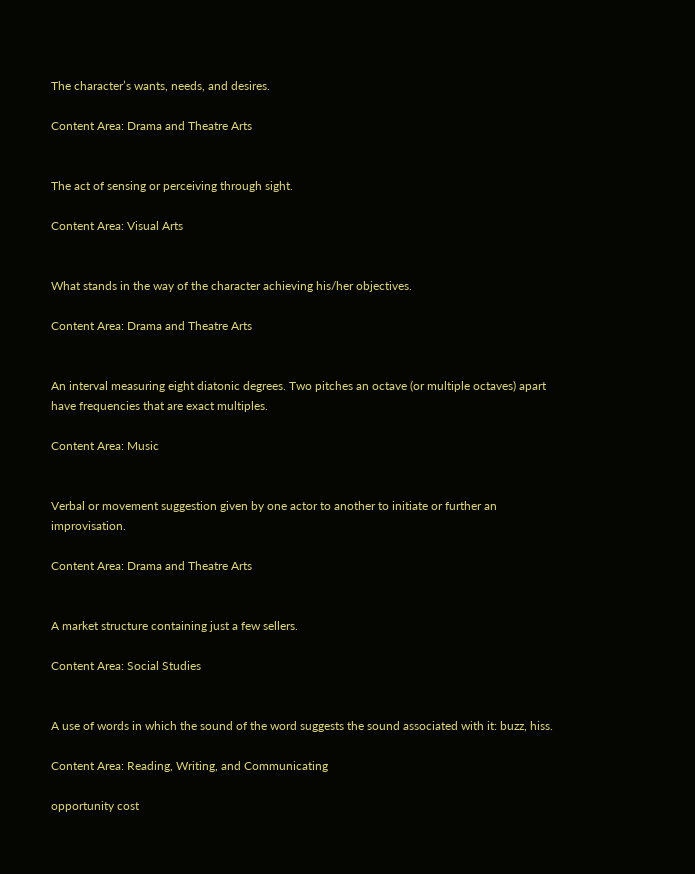The character’s wants, needs, and desires.

Content Area: Drama and Theatre Arts


The act of sensing or perceiving through sight.

Content Area: Visual Arts


What stands in the way of the character achieving his/her objectives.

Content Area: Drama and Theatre Arts


An interval measuring eight diatonic degrees. Two pitches an octave (or multiple octaves) apart have frequencies that are exact multiples.

Content Area: Music


Verbal or movement suggestion given by one actor to another to initiate or further an improvisation.

Content Area: Drama and Theatre Arts


A market structure containing just a few sellers.

Content Area: Social Studies


A use of words in which the sound of the word suggests the sound associated with it: buzz, hiss.

Content Area: Reading, Writing, and Communicating

opportunity cost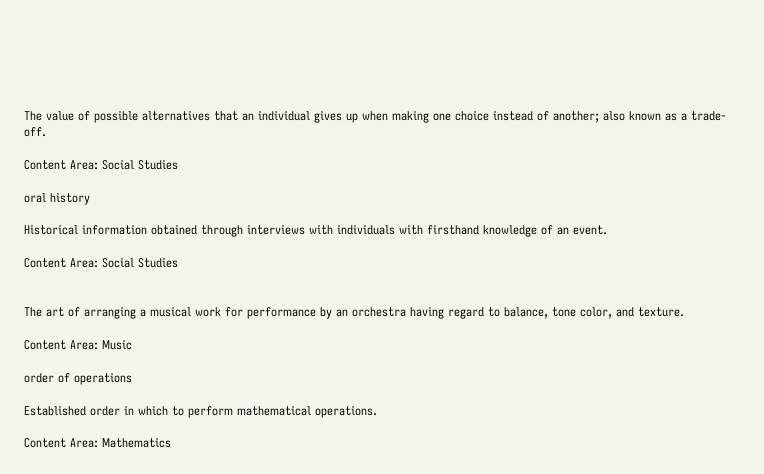The value of possible alternatives that an individual gives up when making one choice instead of another; also known as a trade-off.

Content Area: Social Studies

oral history

Historical information obtained through interviews with individuals with firsthand knowledge of an event.

Content Area: Social Studies


The art of arranging a musical work for performance by an orchestra having regard to balance, tone color, and texture.

Content Area: Music

order of operations

Established order in which to perform mathematical operations.

Content Area: Mathematics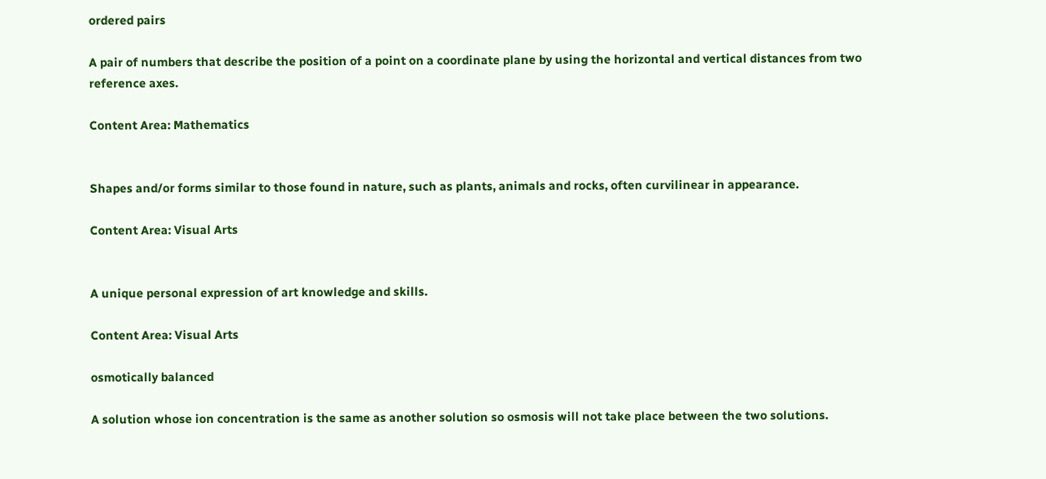ordered pairs

A pair of numbers that describe the position of a point on a coordinate plane by using the horizontal and vertical distances from two reference axes.

Content Area: Mathematics


Shapes and/or forms similar to those found in nature, such as plants, animals and rocks, often curvilinear in appearance.

Content Area: Visual Arts


A unique personal expression of art knowledge and skills.

Content Area: Visual Arts

osmotically balanced

A solution whose ion concentration is the same as another solution so osmosis will not take place between the two solutions.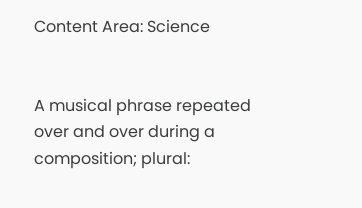Content Area: Science


A musical phrase repeated over and over during a composition; plural: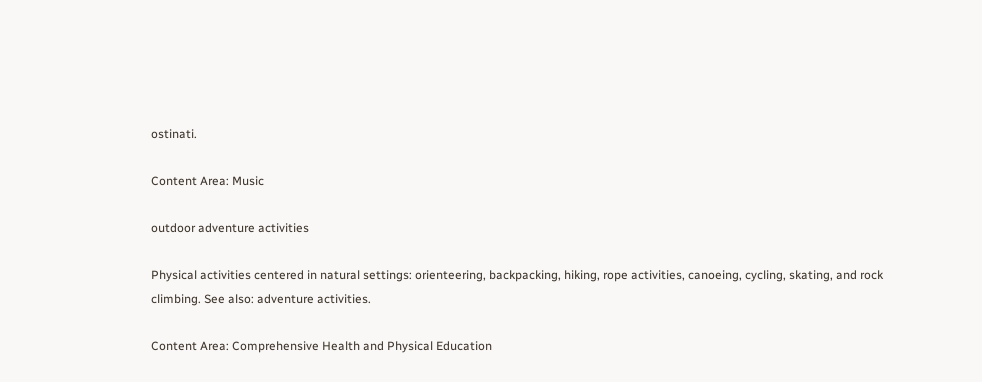ostinati.

Content Area: Music

outdoor adventure activities

Physical activities centered in natural settings: orienteering, backpacking, hiking, rope activities, canoeing, cycling, skating, and rock climbing. See also: adventure activities.

Content Area: Comprehensive Health and Physical Education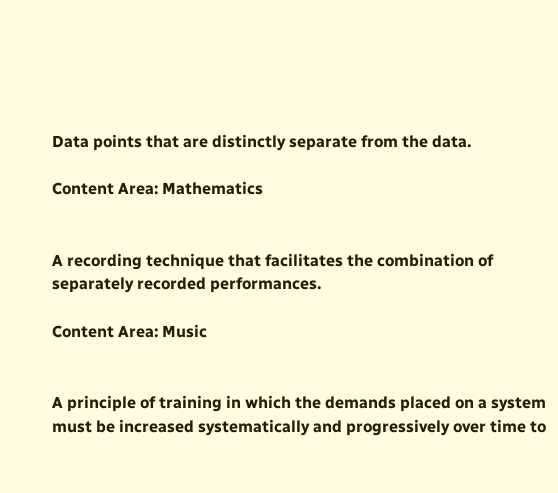Data points that are distinctly separate from the data.

Content Area: Mathematics


A recording technique that facilitates the combination of separately recorded performances.

Content Area: Music


A principle of training in which the demands placed on a system must be increased systematically and progressively over time to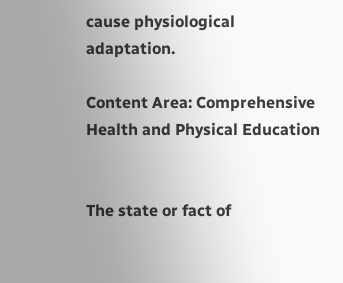cause physiological adaptation.

Content Area: Comprehensive Health and Physical Education


The state or fact of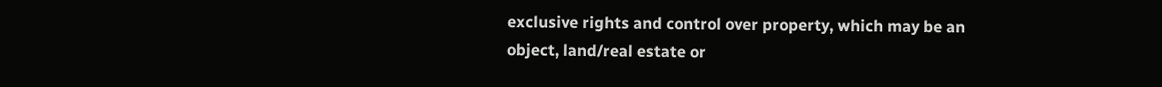exclusive rights and control over property, which may be an object, land/real estate or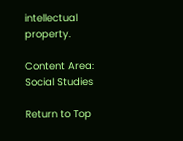intellectual property.

Content Area: Social Studies

Return to Top